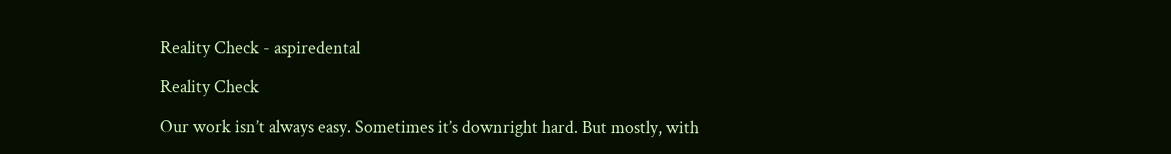Reality Check - aspiredental

Reality Check

Our work isn’t always easy. Sometimes it’s downright hard. But mostly, with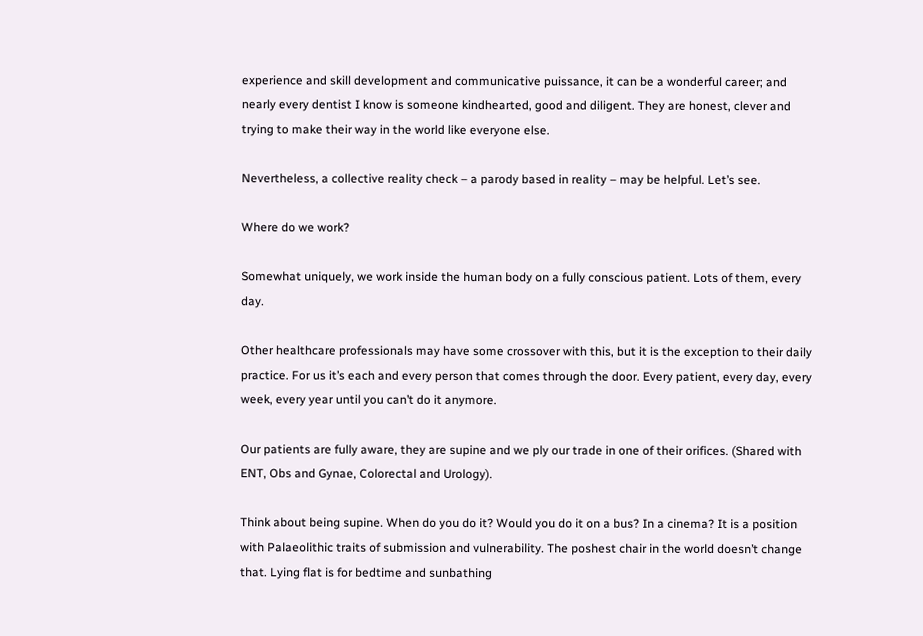experience and skill development and communicative puissance, it can be a wonderful career; and nearly every dentist I know is someone kindhearted, good and diligent. They are honest, clever and trying to make their way in the world like everyone else.

Nevertheless, a collective reality check – a parody based in reality – may be helpful. Let’s see.

Where do we work?

Somewhat uniquely, we work inside the human body on a fully conscious patient. Lots of them, every day.

Other healthcare professionals may have some crossover with this, but it is the exception to their daily practice. For us it’s each and every person that comes through the door. Every patient, every day, every week, every year until you can’t do it anymore.

Our patients are fully aware, they are supine and we ply our trade in one of their orifices. (Shared with ENT, Obs and Gynae, Colorectal and Urology).

Think about being supine. When do you do it? Would you do it on a bus? In a cinema? It is a position with Palaeolithic traits of submission and vulnerability. The poshest chair in the world doesn’t change that. Lying flat is for bedtime and sunbathing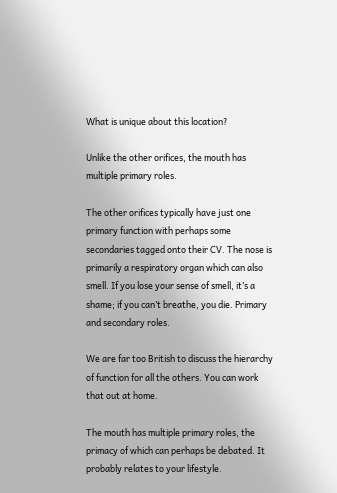What is unique about this location?

Unlike the other orifices, the mouth has multiple primary roles.

The other orifices typically have just one primary function with perhaps some secondaries tagged onto their CV. The nose is primarily a respiratory organ which can also smell. If you lose your sense of smell, it’s a shame; if you can’t breathe, you die. Primary and secondary roles.

We are far too British to discuss the hierarchy of function for all the others. You can work that out at home.

The mouth has multiple primary roles, the primacy of which can perhaps be debated. It probably relates to your lifestyle.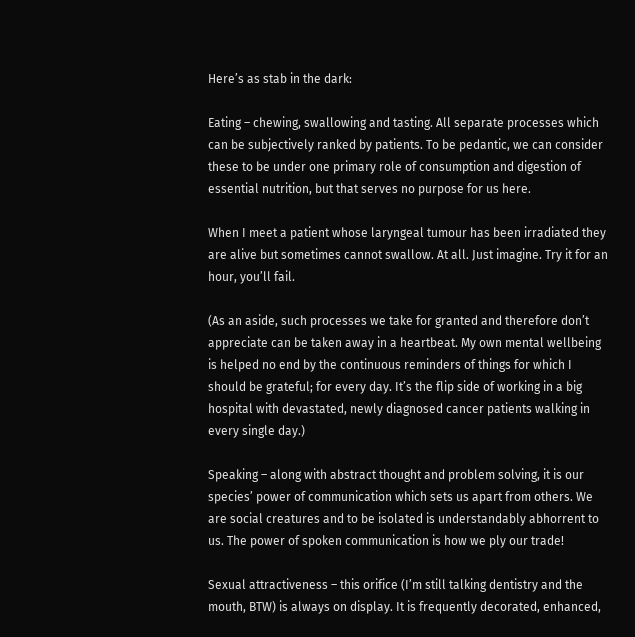Here’s as stab in the dark:

Eating – chewing, swallowing and tasting. All separate processes which can be subjectively ranked by patients. To be pedantic, we can consider these to be under one primary role of consumption and digestion of essential nutrition, but that serves no purpose for us here.

When I meet a patient whose laryngeal tumour has been irradiated they are alive but sometimes cannot swallow. At all. Just imagine. Try it for an hour, you’ll fail.

(As an aside, such processes we take for granted and therefore don’t appreciate can be taken away in a heartbeat. My own mental wellbeing is helped no end by the continuous reminders of things for which I should be grateful; for every day. It’s the flip side of working in a big hospital with devastated, newly diagnosed cancer patients walking in every single day.)

Speaking – along with abstract thought and problem solving, it is our species’ power of communication which sets us apart from others. We are social creatures and to be isolated is understandably abhorrent to us. The power of spoken communication is how we ply our trade!

Sexual attractiveness – this orifice (I’m still talking dentistry and the mouth, BTW) is always on display. It is frequently decorated, enhanced,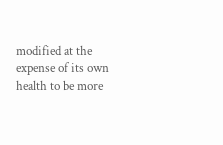modified at the expense of its own health to be more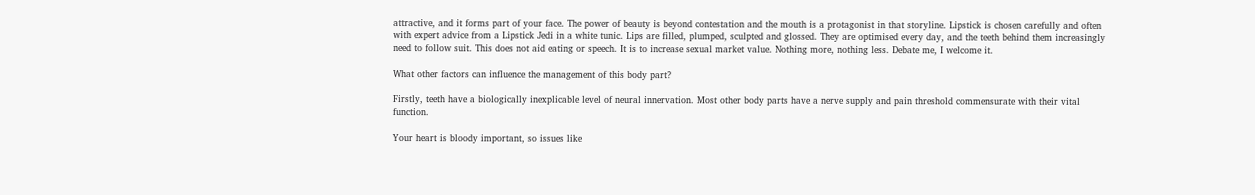attractive, and it forms part of your face. The power of beauty is beyond contestation and the mouth is a protagonist in that storyline. Lipstick is chosen carefully and often with expert advice from a Lipstick Jedi in a white tunic. Lips are filled, plumped, sculpted and glossed. They are optimised every day, and the teeth behind them increasingly need to follow suit. This does not aid eating or speech. It is to increase sexual market value. Nothing more, nothing less. Debate me, I welcome it.

What other factors can influence the management of this body part?

Firstly, teeth have a biologically inexplicable level of neural innervation. Most other body parts have a nerve supply and pain threshold commensurate with their vital function.

Your heart is bloody important, so issues like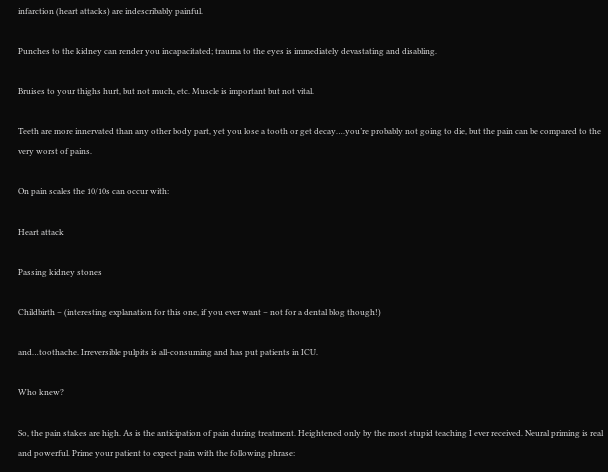infarction (heart attacks) are indescribably painful.

Punches to the kidney can render you incapacitated; trauma to the eyes is immediately devastating and disabling.

Bruises to your thighs hurt, but not much, etc. Muscle is important but not vital.

Teeth are more innervated than any other body part, yet you lose a tooth or get decay….you’re probably not going to die, but the pain can be compared to the very worst of pains.

On pain scales the 10/10s can occur with:

Heart attack

Passing kidney stones

Childbirth – (interesting explanation for this one, if you ever want – not for a dental blog though!)

and…toothache. Irreversible pulpits is all-consuming and has put patients in ICU.

Who knew?

So, the pain stakes are high. As is the anticipation of pain during treatment. Heightened only by the most stupid teaching I ever received. Neural priming is real and powerful. Prime your patient to expect pain with the following phrase: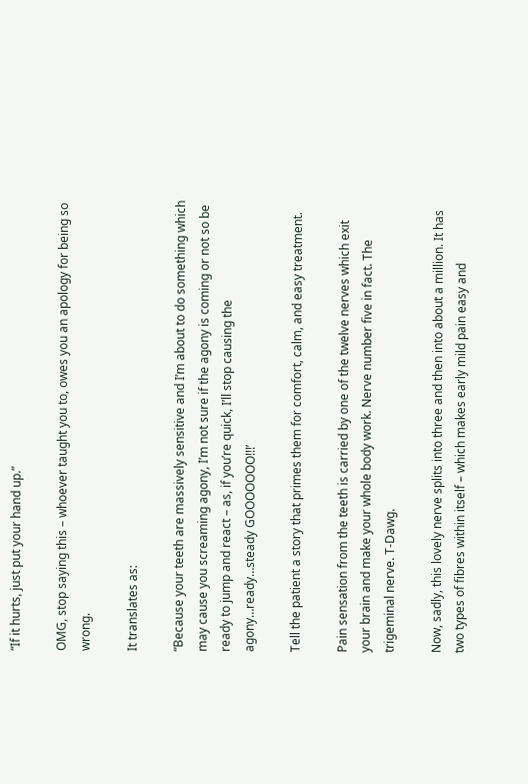“If it hurts, just put your hand up.”

OMG, stop saying this – whoever taught you to, owes you an apology for being so wrong.

It translates as:

“Because your teeth are massively sensitive and I’m about to do something which may cause you screaming agony, I’m not sure if the agony is coming or not so be ready to jump and react – as, if you’re quick, I’ll stop causing the agony…ready…steady GOOOOOOO!!!’

Tell the patient a story that primes them for comfort, calm, and easy treatment.

Pain sensation from the teeth is carried by one of the twelve nerves which exit your brain and make your whole body work. Nerve number five in fact. The trigeminal nerve. T-Dawg.

Now, sadly, this lovely nerve splits into three and then into about a million. It has two types of fibres within itself – which makes early mild pain easy and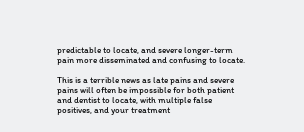predictable to locate, and severe longer-term pain more disseminated and confusing to locate.

This is a terrible news as late pains and severe pains will often be impossible for both patient and dentist to locate, with multiple false positives, and your treatment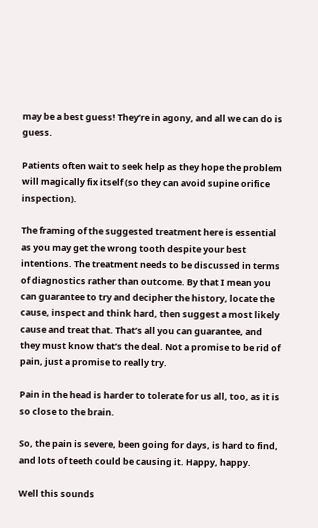may be a best guess! They’re in agony, and all we can do is guess.

Patients often wait to seek help as they hope the problem will magically fix itself (so they can avoid supine orifice inspection).

The framing of the suggested treatment here is essential as you may get the wrong tooth despite your best intentions. The treatment needs to be discussed in terms of diagnostics rather than outcome. By that I mean you can guarantee to try and decipher the history, locate the cause, inspect and think hard, then suggest a most likely cause and treat that. That’s all you can guarantee, and they must know that’s the deal. Not a promise to be rid of pain, just a promise to really try.

Pain in the head is harder to tolerate for us all, too, as it is so close to the brain.

So, the pain is severe, been going for days, is hard to find, and lots of teeth could be causing it. Happy, happy.

Well this sounds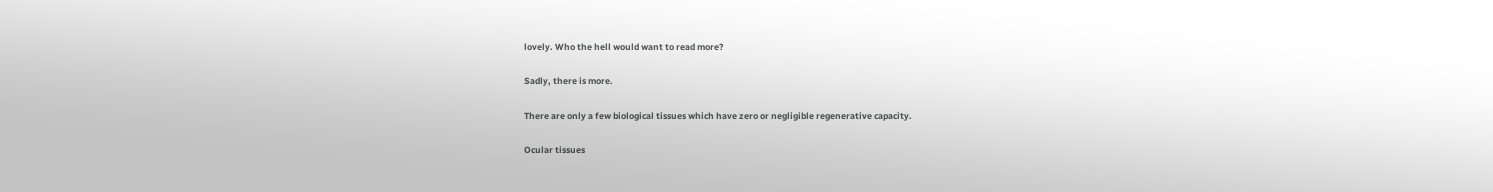lovely. Who the hell would want to read more?

Sadly, there is more.

There are only a few biological tissues which have zero or negligible regenerative capacity.

Ocular tissues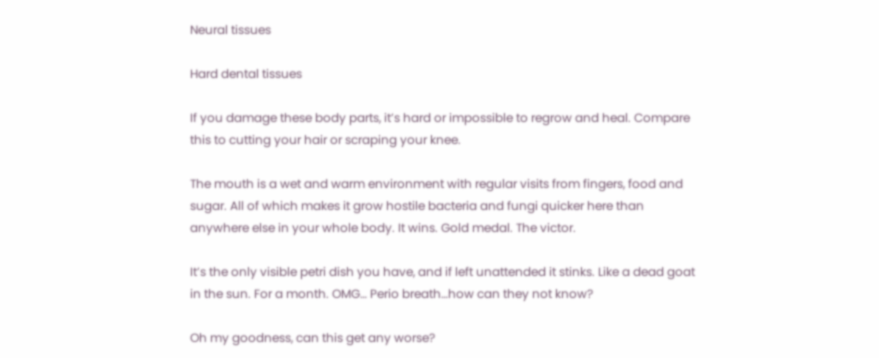Neural tissues

Hard dental tissues

If you damage these body parts, it’s hard or impossible to regrow and heal. Compare this to cutting your hair or scraping your knee.

The mouth is a wet and warm environment with regular visits from fingers, food and sugar. All of which makes it grow hostile bacteria and fungi quicker here than anywhere else in your whole body. It wins. Gold medal. The victor.

It’s the only visible petri dish you have, and if left unattended it stinks. Like a dead goat in the sun. For a month. OMG… Perio breath…how can they not know?

Oh my goodness, can this get any worse?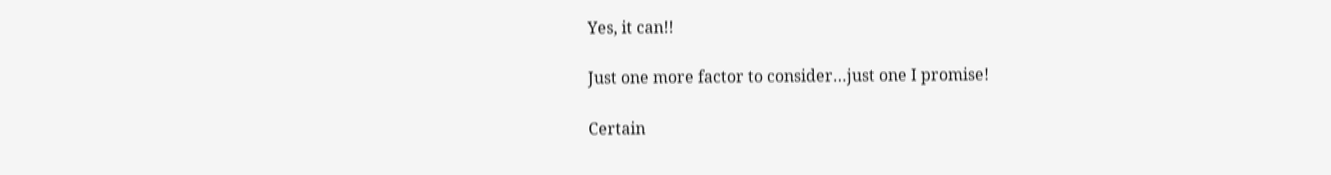Yes, it can!!

Just one more factor to consider…just one I promise!

Certain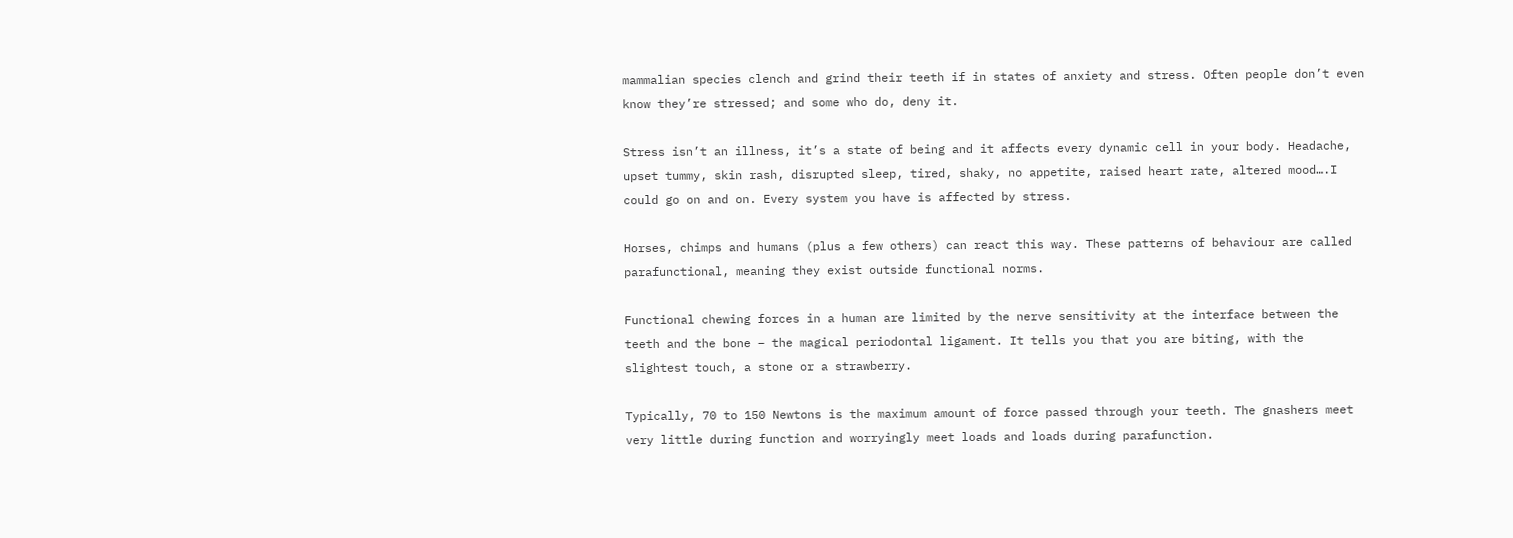mammalian species clench and grind their teeth if in states of anxiety and stress. Often people don’t even know they’re stressed; and some who do, deny it.

Stress isn’t an illness, it’s a state of being and it affects every dynamic cell in your body. Headache, upset tummy, skin rash, disrupted sleep, tired, shaky, no appetite, raised heart rate, altered mood….I could go on and on. Every system you have is affected by stress.

Horses, chimps and humans (plus a few others) can react this way. These patterns of behaviour are called parafunctional, meaning they exist outside functional norms.

Functional chewing forces in a human are limited by the nerve sensitivity at the interface between the teeth and the bone – the magical periodontal ligament. It tells you that you are biting, with the slightest touch, a stone or a strawberry.

Typically, 70 to 150 Newtons is the maximum amount of force passed through your teeth. The gnashers meet very little during function and worryingly meet loads and loads during parafunction.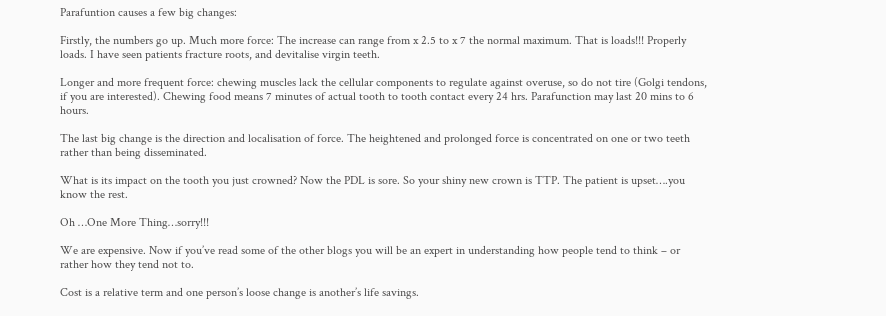Parafuntion causes a few big changes:

Firstly, the numbers go up. Much more force: The increase can range from x 2.5 to x 7 the normal maximum. That is loads!!! Properly loads. I have seen patients fracture roots, and devitalise virgin teeth.

Longer and more frequent force: chewing muscles lack the cellular components to regulate against overuse, so do not tire (Golgi tendons, if you are interested). Chewing food means 7 minutes of actual tooth to tooth contact every 24 hrs. Parafunction may last 20 mins to 6 hours.

The last big change is the direction and localisation of force. The heightened and prolonged force is concentrated on one or two teeth rather than being disseminated.

What is its impact on the tooth you just crowned? Now the PDL is sore. So your shiny new crown is TTP. The patient is upset….you know the rest.

Oh …One More Thing…sorry!!!

We are expensive. Now if you’ve read some of the other blogs you will be an expert in understanding how people tend to think – or rather how they tend not to.

Cost is a relative term and one person’s loose change is another’s life savings.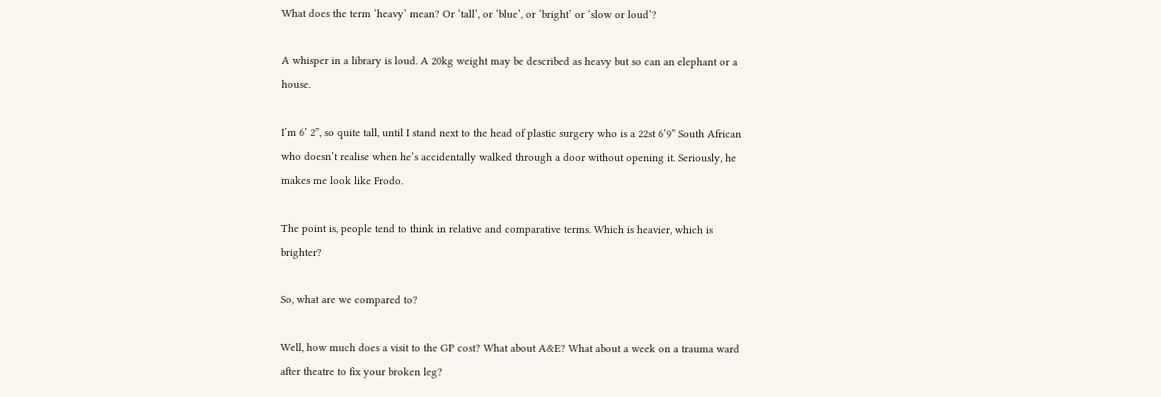What does the term ‘heavy’ mean? Or ‘tall’, or ‘blue’, or ‘bright’ or ‘slow or loud’?

A whisper in a library is loud. A 20kg weight may be described as heavy but so can an elephant or a house.

I’m 6’ 2”, so quite tall, until I stand next to the head of plastic surgery who is a 22st 6’9” South African who doesn’t realise when he’s accidentally walked through a door without opening it. Seriously, he makes me look like Frodo.

The point is, people tend to think in relative and comparative terms. Which is heavier, which is brighter?

So, what are we compared to?

Well, how much does a visit to the GP cost? What about A&E? What about a week on a trauma ward after theatre to fix your broken leg?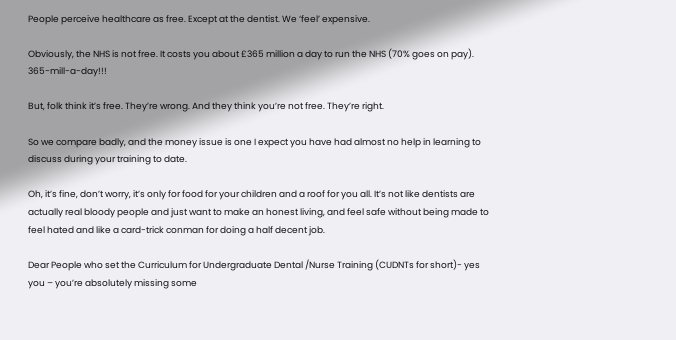People perceive healthcare as free. Except at the dentist. We ‘feel’ expensive.

Obviously, the NHS is not free. It costs you about £365 million a day to run the NHS (70% goes on pay). 365-mill-a-day!!!

But, folk think it’s free. They’re wrong. And they think you’re not free. They’re right.

So we compare badly, and the money issue is one I expect you have had almost no help in learning to discuss during your training to date.

Oh, it’s fine, don’t worry, it’s only for food for your children and a roof for you all. It’s not like dentists are actually real bloody people and just want to make an honest living, and feel safe without being made to feel hated and like a card-trick conman for doing a half decent job.

Dear People who set the Curriculum for Undergraduate Dental /Nurse Training (CUDNTs for short)- yes you – you’re absolutely missing some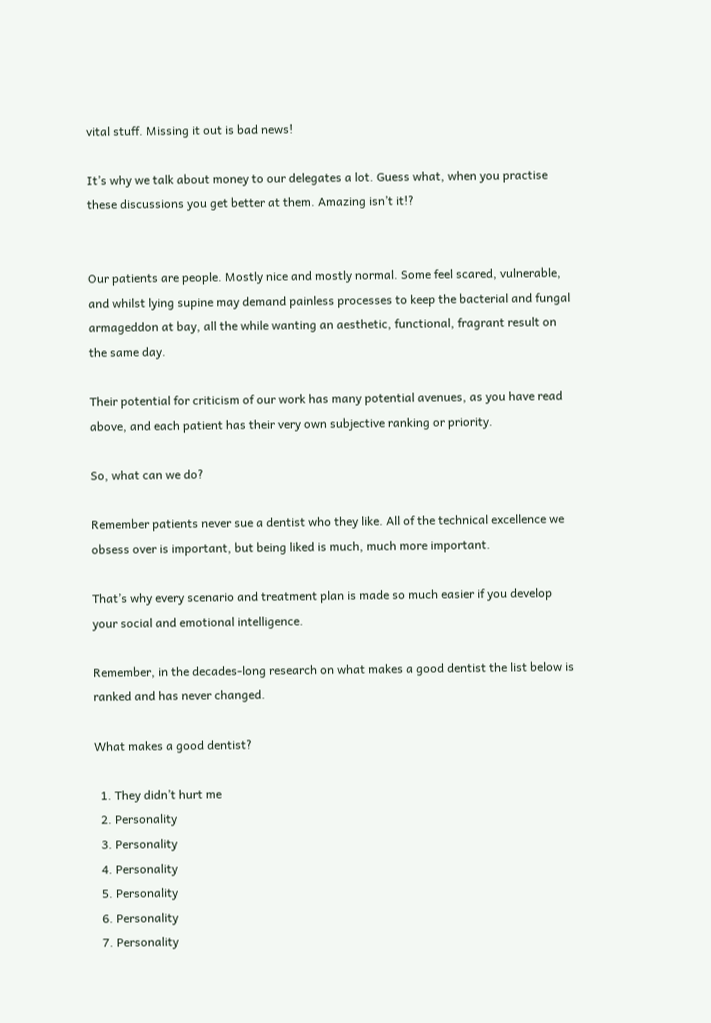vital stuff. Missing it out is bad news!

It’s why we talk about money to our delegates a lot. Guess what, when you practise these discussions you get better at them. Amazing isn’t it!?


Our patients are people. Mostly nice and mostly normal. Some feel scared, vulnerable, and whilst lying supine may demand painless processes to keep the bacterial and fungal armageddon at bay, all the while wanting an aesthetic, functional, fragrant result on the same day.

Their potential for criticism of our work has many potential avenues, as you have read above, and each patient has their very own subjective ranking or priority.

So, what can we do?

Remember patients never sue a dentist who they like. All of the technical excellence we obsess over is important, but being liked is much, much more important.

That’s why every scenario and treatment plan is made so much easier if you develop your social and emotional intelligence.

Remember, in the decades-long research on what makes a good dentist the list below is ranked and has never changed.

What makes a good dentist?

  1. They didn’t hurt me
  2. Personality
  3. Personality
  4. Personality
  5. Personality
  6. Personality
  7. Personality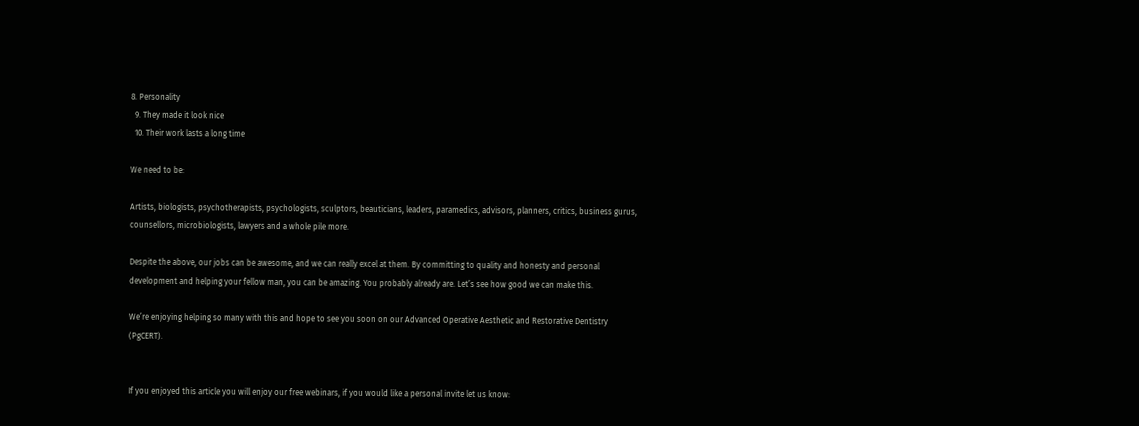8. Personality
  9. They made it look nice
  10. Their work lasts a long time

We need to be:

Artists, biologists, psychotherapists, psychologists, sculptors, beauticians, leaders, paramedics, advisors, planners, critics, business gurus, counsellors, microbiologists, lawyers and a whole pile more.

Despite the above, our jobs can be awesome, and we can really excel at them. By committing to quality and honesty and personal development and helping your fellow man, you can be amazing. You probably already are. Let’s see how good we can make this.

We’re enjoying helping so many with this and hope to see you soon on our Advanced Operative Aesthetic and Restorative Dentistry (PgCERT).


If you enjoyed this article you will enjoy our free webinars, if you would like a personal invite let us know: